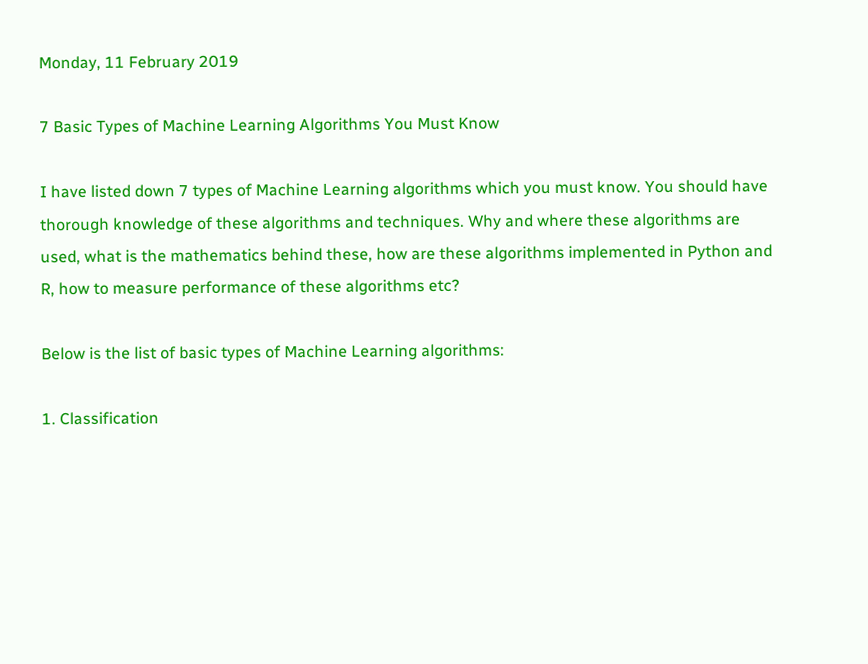Monday, 11 February 2019

7 Basic Types of Machine Learning Algorithms You Must Know

I have listed down 7 types of Machine Learning algorithms which you must know. You should have thorough knowledge of these algorithms and techniques. Why and where these algorithms are used, what is the mathematics behind these, how are these algorithms implemented in Python and R, how to measure performance of these algorithms etc?

Below is the list of basic types of Machine Learning algorithms:

1. Classification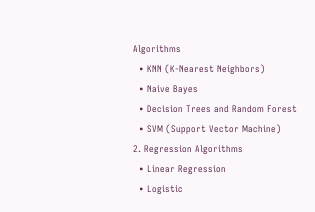Algorithms
  • KNN (K-Nearest Neighbors)
  • Naive Bayes
  • Decision Trees and Random Forest
  • SVM (Support Vector Machine)
2. Regression Algorithms
  • Linear Regression
  • Logistic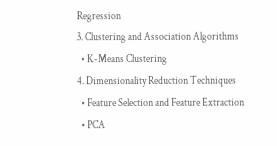Regression
3. Clustering and Association Algorithms
  • K-Means Clustering
4. Dimensionality Reduction Techniques
  • Feature Selection and Feature Extraction
  • PCA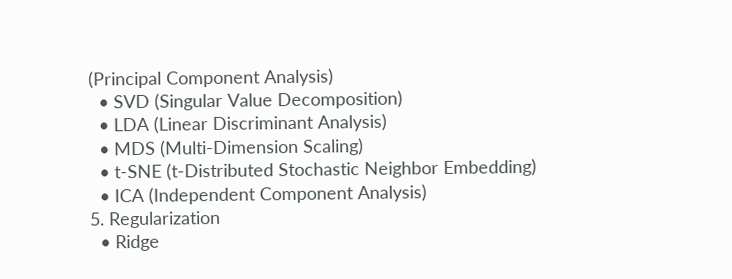(Principal Component Analysis)
  • SVD (Singular Value Decomposition)
  • LDA (Linear Discriminant Analysis)
  • MDS (Multi-Dimension Scaling)
  • t-SNE (t-Distributed Stochastic Neighbor Embedding)
  • ICA (Independent Component Analysis)
5. Regularization
  • Ridge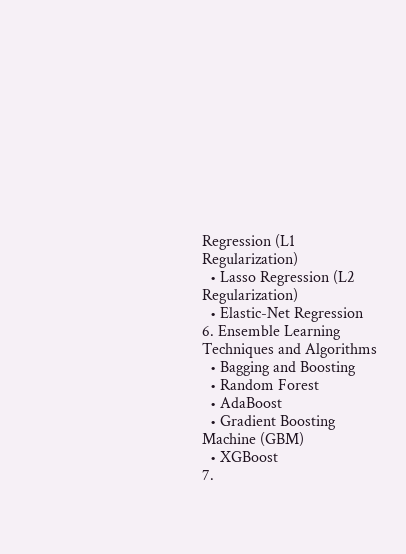Regression (L1 Regularization)
  • Lasso Regression (L2 Regularization)
  • Elastic-Net Regression
6. Ensemble Learning Techniques and Algorithms
  • Bagging and Boosting
  • Random Forest
  • AdaBoost
  • Gradient Boosting Machine (GBM)
  • XGBoost
7.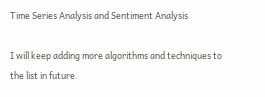Time Series Analysis and Sentiment Analysis

I will keep adding more algorithms and techniques to the list in future.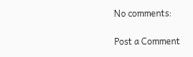No comments:

Post a Comment